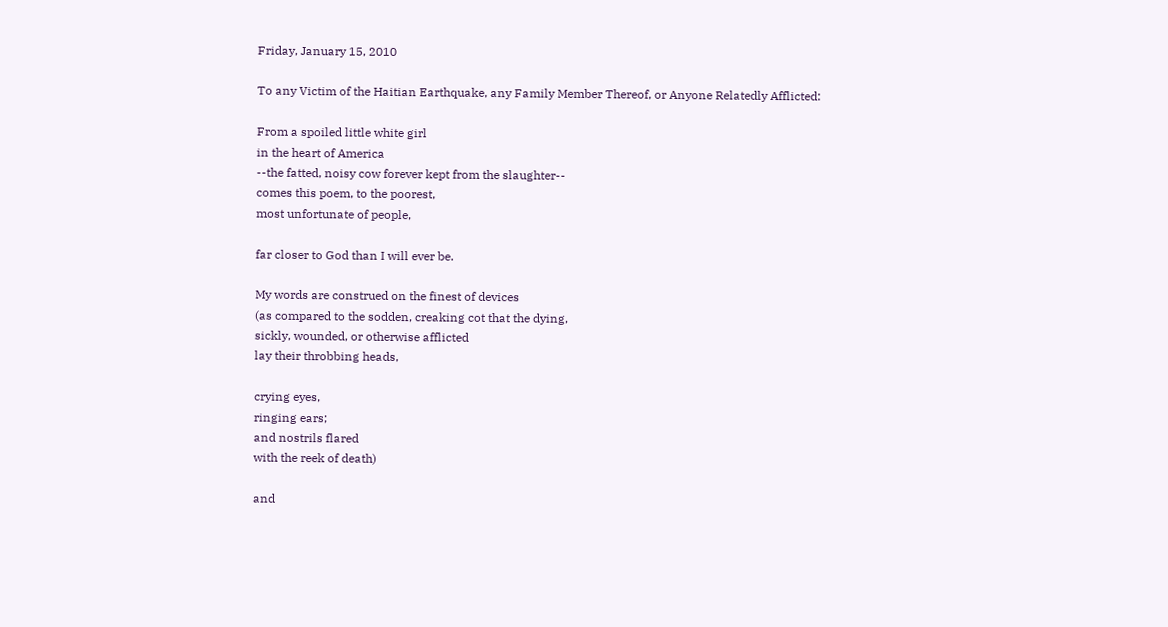Friday, January 15, 2010

To any Victim of the Haitian Earthquake, any Family Member Thereof, or Anyone Relatedly Afflicted:

From a spoiled little white girl
in the heart of America
--the fatted, noisy cow forever kept from the slaughter--
comes this poem, to the poorest,
most unfortunate of people,

far closer to God than I will ever be.

My words are construed on the finest of devices
(as compared to the sodden, creaking cot that the dying,
sickly, wounded, or otherwise afflicted
lay their throbbing heads,

crying eyes,
ringing ears;
and nostrils flared
with the reek of death)

and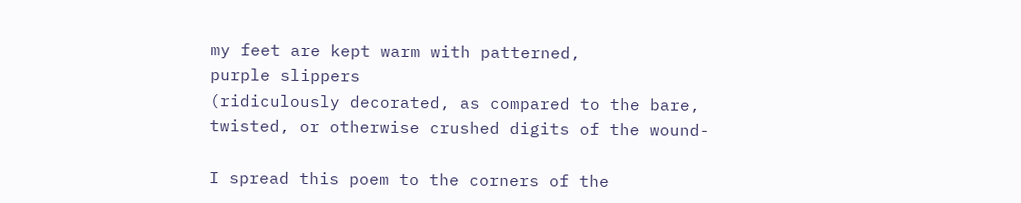my feet are kept warm with patterned,
purple slippers
(ridiculously decorated, as compared to the bare,
twisted, or otherwise crushed digits of the wound-

I spread this poem to the corners of the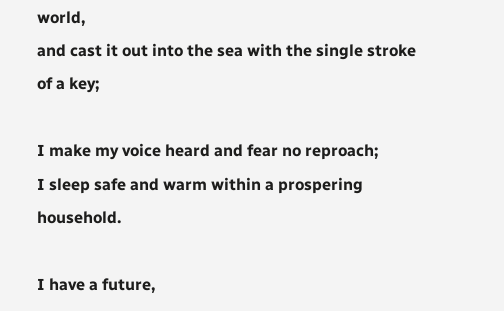world,
and cast it out into the sea with the single stroke
of a key;

I make my voice heard and fear no reproach;
I sleep safe and warm within a prospering household.

I have a future,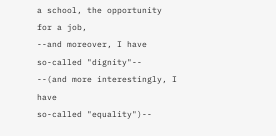a school, the opportunity
for a job,
--and moreover, I have
so-called "dignity"--
--(and more interestingly, I have
so-called "equality")--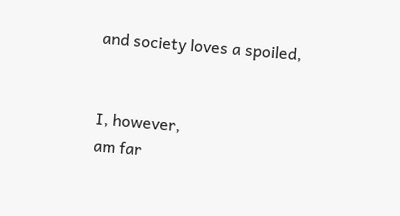and society loves a spoiled,


I, however,
am far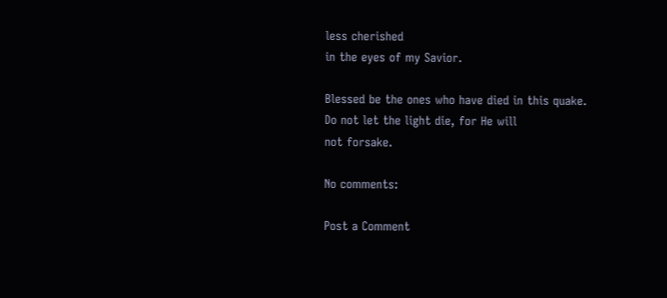less cherished
in the eyes of my Savior.

Blessed be the ones who have died in this quake.
Do not let the light die, for He will
not forsake.

No comments:

Post a Comment